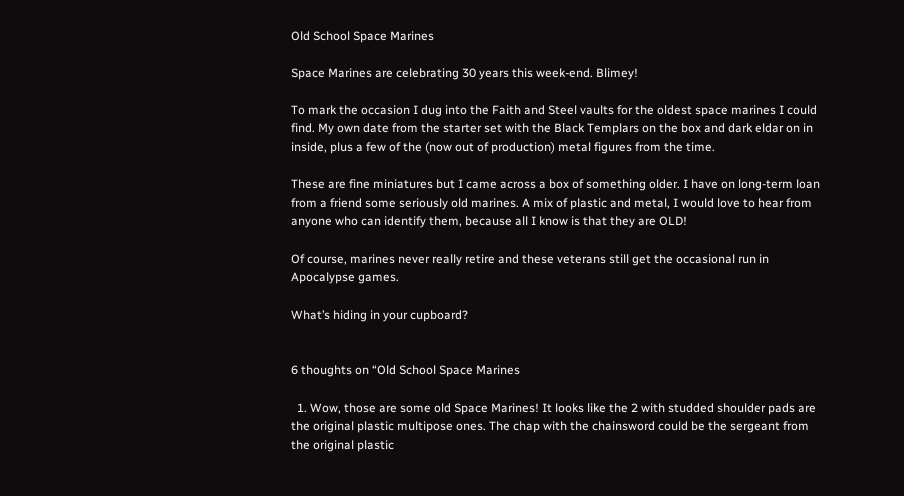Old School Space Marines

Space Marines are celebrating 30 years this week-end. Blimey!

To mark the occasion I dug into the Faith and Steel vaults for the oldest space marines I could find. My own date from the starter set with the Black Templars on the box and dark eldar on in inside, plus a few of the (now out of production) metal figures from the time.

These are fine miniatures but I came across a box of something older. I have on long-term loan from a friend some seriously old marines. A mix of plastic and metal, I would love to hear from anyone who can identify them, because all I know is that they are OLD!

Of course, marines never really retire and these veterans still get the occasional run in Apocalypse games.

What’s hiding in your cupboard?


6 thoughts on “Old School Space Marines

  1. Wow, those are some old Space Marines! It looks like the 2 with studded shoulder pads are the original plastic multipose ones. The chap with the chainsword could be the sergeant from the original plastic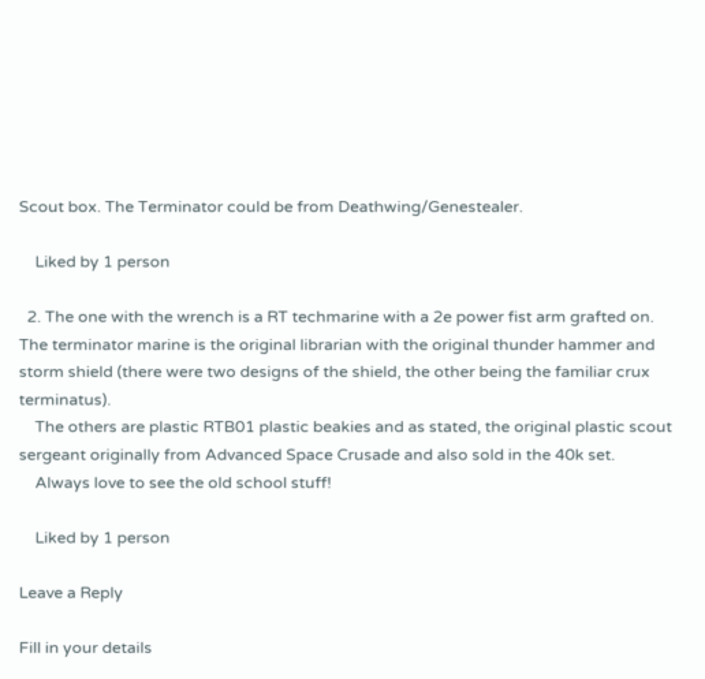Scout box. The Terminator could be from Deathwing/Genestealer.

    Liked by 1 person

  2. The one with the wrench is a RT techmarine with a 2e power fist arm grafted on. The terminator marine is the original librarian with the original thunder hammer and storm shield (there were two designs of the shield, the other being the familiar crux terminatus).
    The others are plastic RTB01 plastic beakies and as stated, the original plastic scout sergeant originally from Advanced Space Crusade and also sold in the 40k set.
    Always love to see the old school stuff!

    Liked by 1 person

Leave a Reply

Fill in your details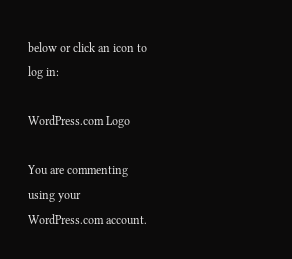below or click an icon to log in:

WordPress.com Logo

You are commenting using your WordPress.com account.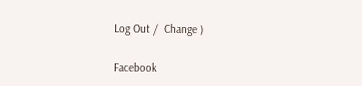Log Out /  Change )

Facebook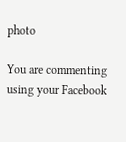photo

You are commenting using your Facebook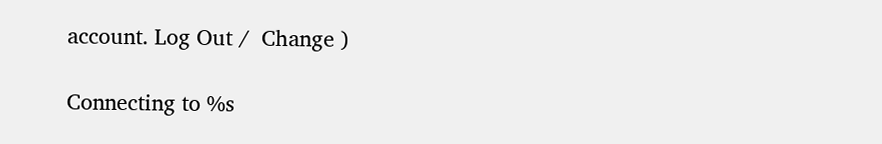account. Log Out /  Change )

Connecting to %s